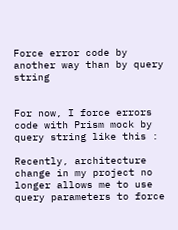Force error code by another way than by query string


For now, I force errors code with Prism mock by query string like this :

Recently, architecture change in my project no longer allows me to use query parameters to force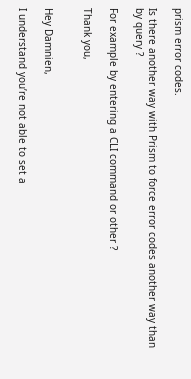prism error codes.

Is there another way with Prism to force error codes another way than by query ?

For example by entering a CLI command or other ?

Thank you,


Hey Damnien,

I understand you’re not able to set a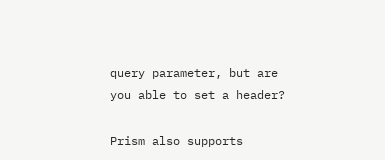query parameter, but are you able to set a header?

Prism also supports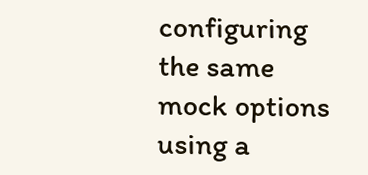configuring the same mock options using a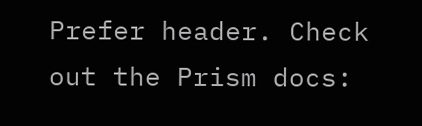Prefer header. Check out the Prism docs: